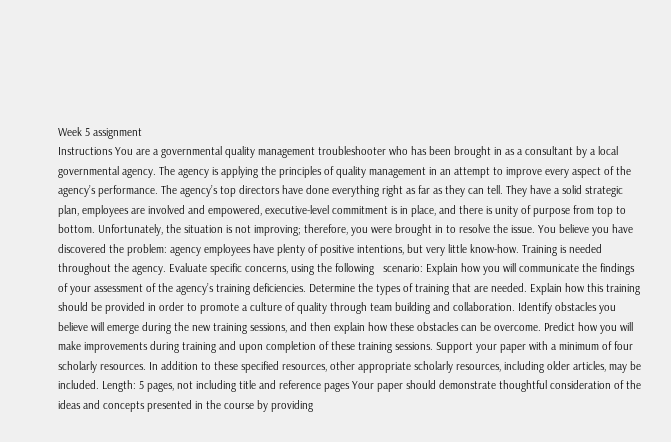Week 5 assignment
Instructions You are a governmental quality management troubleshooter who has been brought in as a consultant by a local governmental agency. The agency is applying the principles of quality management in an attempt to improve every aspect of the agency’s performance. The agency’s top directors have done everything right as far as they can tell. They have a solid strategic plan, employees are involved and empowered, executive-level commitment is in place, and there is unity of purpose from top to bottom. Unfortunately, the situation is not improving; therefore, you were brought in to resolve the issue. You believe you have discovered the problem: agency employees have plenty of positive intentions, but very little know-how. Training is needed throughout the agency. Evaluate specific concerns, using the following   scenario: Explain how you will communicate the findings of your assessment of the agency’s training deficiencies. Determine the types of training that are needed. Explain how this training should be provided in order to promote a culture of quality through team building and collaboration. Identify obstacles you believe will emerge during the new training sessions, and then explain how these obstacles can be overcome. Predict how you will make improvements during training and upon completion of these training sessions. Support your paper with a minimum of four scholarly resources. In addition to these specified resources, other appropriate scholarly resources, including older articles, may be included. Length: 5 pages, not including title and reference pages Your paper should demonstrate thoughtful consideration of the ideas and concepts presented in the course by providing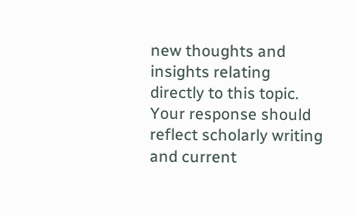new thoughts and insights relating directly to this topic. Your response should reflect scholarly writing and current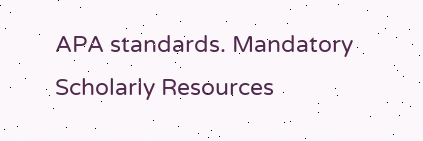APA standards. Mandatory Scholarly Resources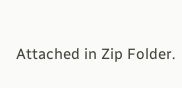Attached in Zip Folder.